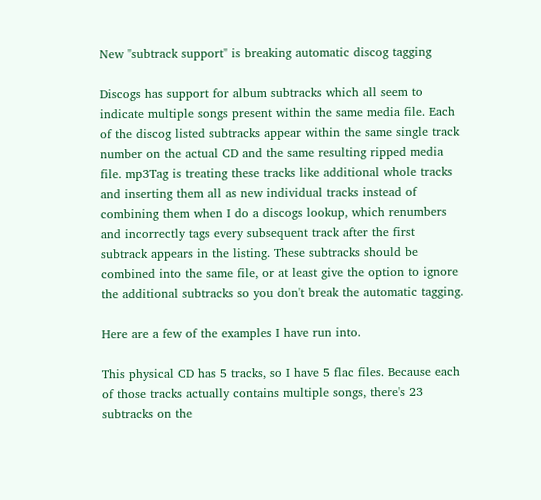New "subtrack support" is breaking automatic discog tagging

Discogs has support for album subtracks which all seem to indicate multiple songs present within the same media file. Each of the discog listed subtracks appear within the same single track number on the actual CD and the same resulting ripped media file. mp3Tag is treating these tracks like additional whole tracks and inserting them all as new individual tracks instead of combining them when I do a discogs lookup, which renumbers and incorrectly tags every subsequent track after the first subtrack appears in the listing. These subtracks should be combined into the same file, or at least give the option to ignore the additional subtracks so you don't break the automatic tagging.

Here are a few of the examples I have run into.

This physical CD has 5 tracks, so I have 5 flac files. Because each of those tracks actually contains multiple songs, there's 23 subtracks on the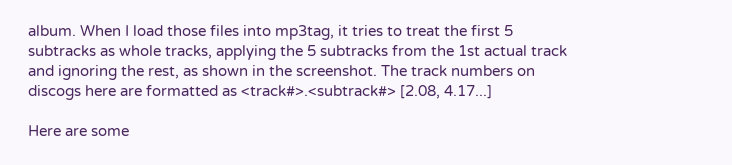album. When I load those files into mp3tag, it tries to treat the first 5 subtracks as whole tracks, applying the 5 subtracks from the 1st actual track and ignoring the rest, as shown in the screenshot. The track numbers on discogs here are formatted as <track#>.<subtrack#> [2.08, 4.17...]

Here are some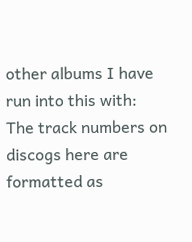other albums I have run into this with:
The track numbers on discogs here are formatted as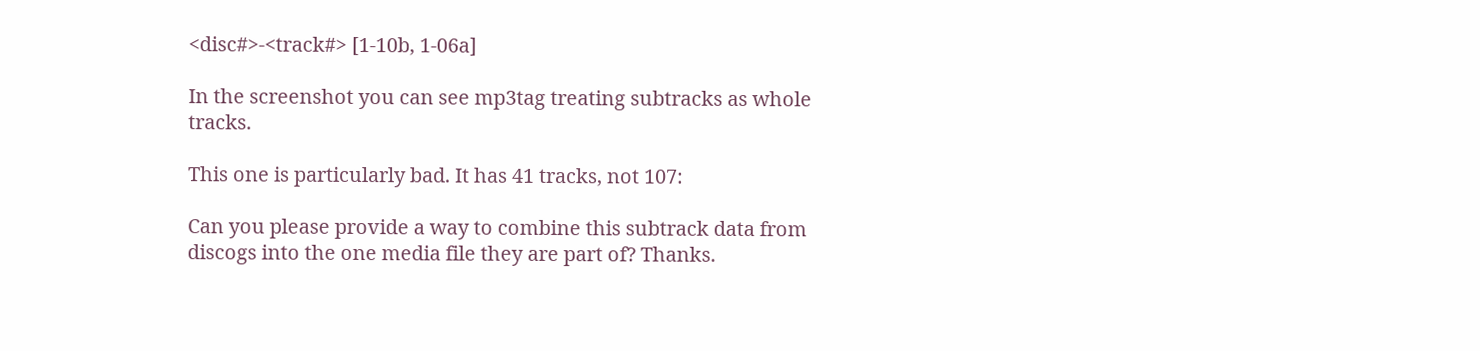<disc#>-<track#> [1-10b, 1-06a]

In the screenshot you can see mp3tag treating subtracks as whole tracks.

This one is particularly bad. It has 41 tracks, not 107:

Can you please provide a way to combine this subtrack data from discogs into the one media file they are part of? Thanks.